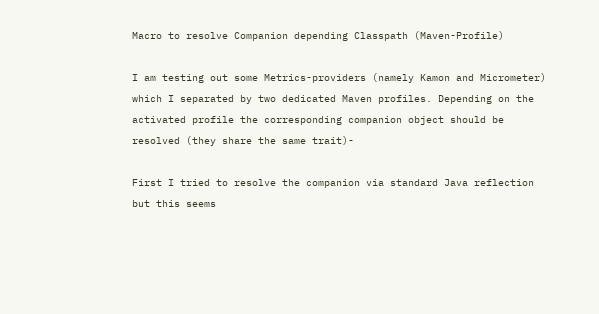Macro to resolve Companion depending Classpath (Maven-Profile)

I am testing out some Metrics-providers (namely Kamon and Micrometer) which I separated by two dedicated Maven profiles. Depending on the activated profile the corresponding companion object should be resolved (they share the same trait)-

First I tried to resolve the companion via standard Java reflection but this seems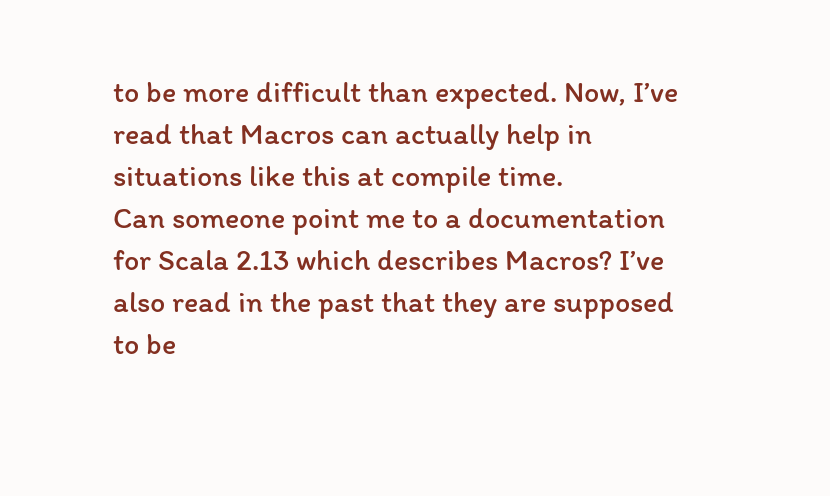to be more difficult than expected. Now, I’ve read that Macros can actually help in situations like this at compile time.
Can someone point me to a documentation for Scala 2.13 which describes Macros? I’ve also read in the past that they are supposed to be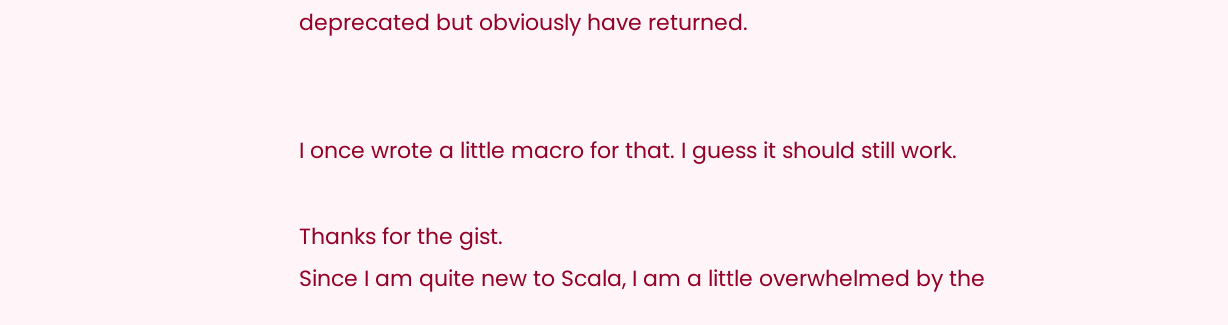deprecated but obviously have returned.


I once wrote a little macro for that. I guess it should still work.

Thanks for the gist.
Since I am quite new to Scala, I am a little overwhelmed by the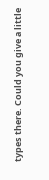types there. Could you give a little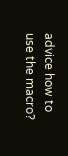advice how to use the macro?